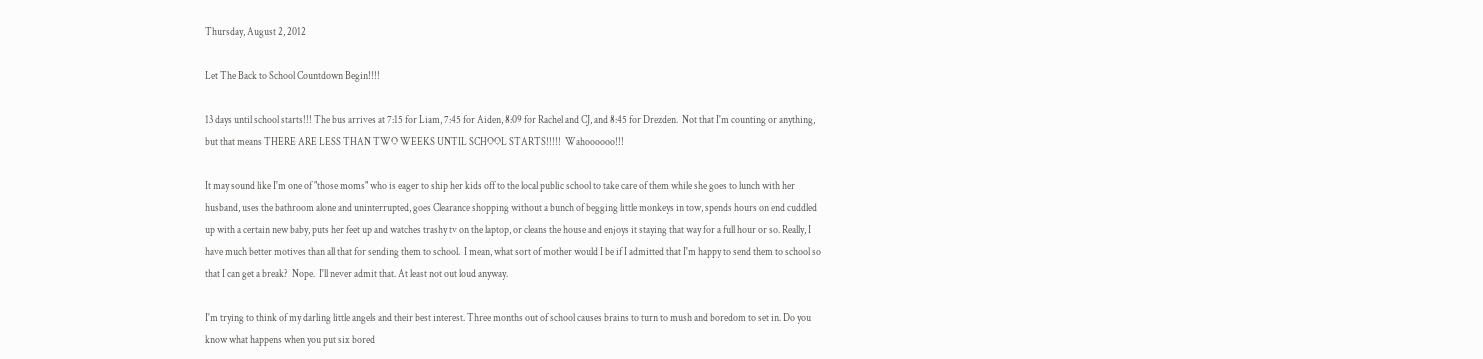Thursday, August 2, 2012

Let The Back to School Countdown Begin!!!!

13 days until school starts!!! The bus arrives at 7:15 for Liam, 7:45 for Aiden, 8:09 for Rachel and CJ, and 8:45 for Drezden.  Not that I'm counting or anything, but that means THERE ARE LESS THAN TWO WEEKS UNTIL SCHOOL STARTS!!!!!  Wahoooooo!!!

It may sound like I'm one of "those moms" who is eager to ship her kids off to the local public school to take care of them while she goes to lunch with her husband, uses the bathroom alone and uninterrupted, goes Clearance shopping without a bunch of begging little monkeys in tow, spends hours on end cuddled up with a certain new baby, puts her feet up and watches trashy tv on the laptop, or cleans the house and enjoys it staying that way for a full hour or so. Really, I have much better motives than all that for sending them to school.  I mean, what sort of mother would I be if I admitted that I'm happy to send them to school so that I can get a break?  Nope.  I'll never admit that. At least not out loud anyway.

I'm trying to think of my darling little angels and their best interest. Three months out of school causes brains to turn to mush and boredom to set in. Do you know what happens when you put six bored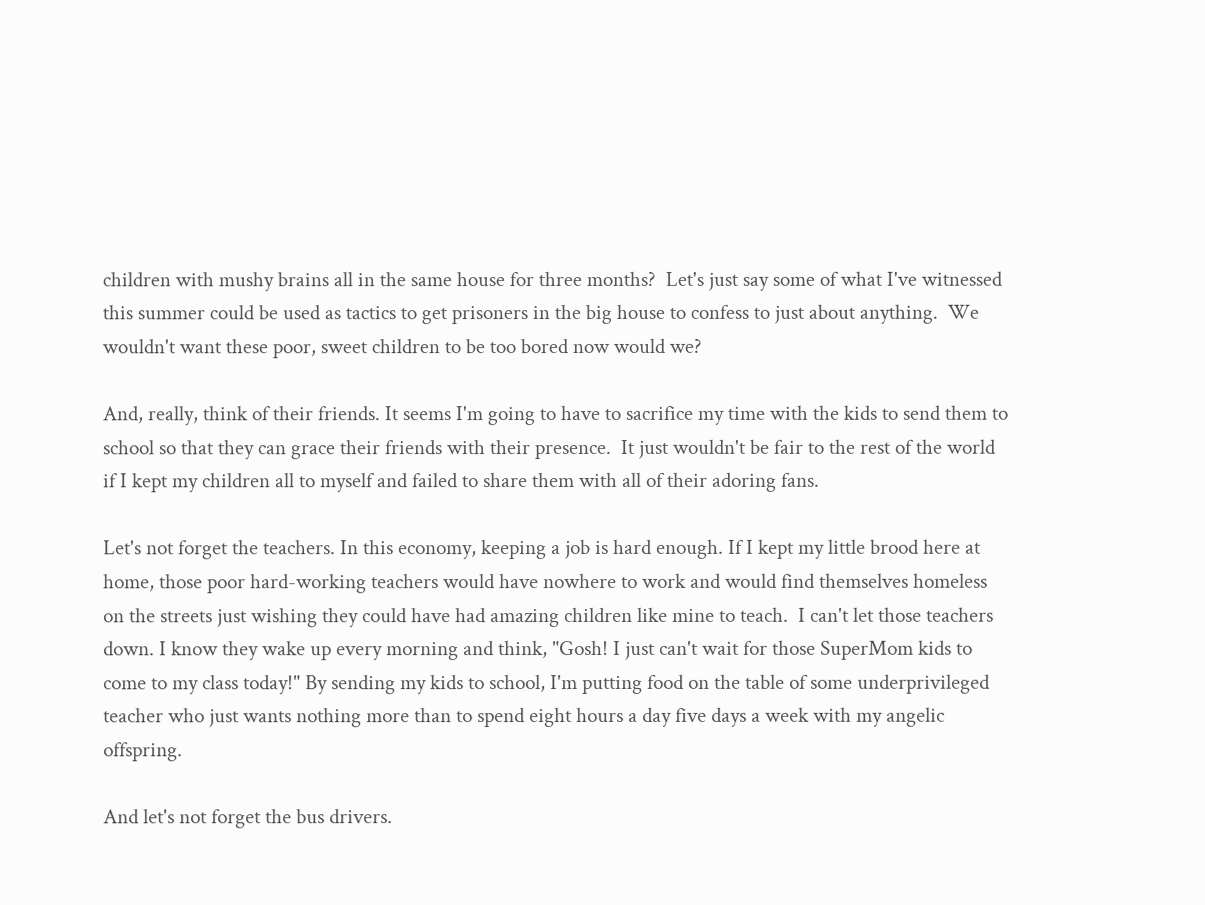children with mushy brains all in the same house for three months?  Let's just say some of what I've witnessed this summer could be used as tactics to get prisoners in the big house to confess to just about anything.  We wouldn't want these poor, sweet children to be too bored now would we?

And, really, think of their friends. It seems I'm going to have to sacrifice my time with the kids to send them to school so that they can grace their friends with their presence.  It just wouldn't be fair to the rest of the world if I kept my children all to myself and failed to share them with all of their adoring fans.

Let's not forget the teachers. In this economy, keeping a job is hard enough. If I kept my little brood here at home, those poor hard-working teachers would have nowhere to work and would find themselves homeless on the streets just wishing they could have had amazing children like mine to teach.  I can't let those teachers down. I know they wake up every morning and think, "Gosh! I just can't wait for those SuperMom kids to come to my class today!" By sending my kids to school, I'm putting food on the table of some underprivileged teacher who just wants nothing more than to spend eight hours a day five days a week with my angelic offspring.

And let's not forget the bus drivers.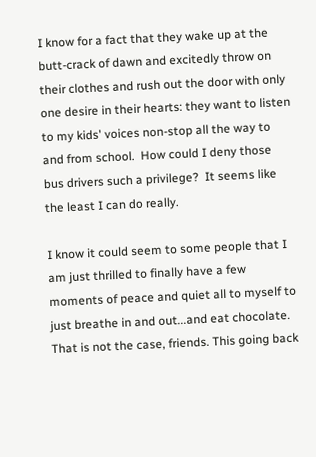I know for a fact that they wake up at the butt-crack of dawn and excitedly throw on their clothes and rush out the door with only one desire in their hearts: they want to listen to my kids' voices non-stop all the way to and from school.  How could I deny those bus drivers such a privilege?  It seems like the least I can do really.

I know it could seem to some people that I am just thrilled to finally have a few moments of peace and quiet all to myself to just breathe in and out...and eat chocolate.  That is not the case, friends. This going back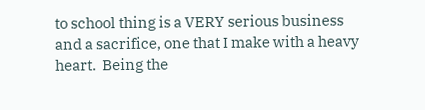to school thing is a VERY serious business and a sacrifice, one that I make with a heavy heart.  Being the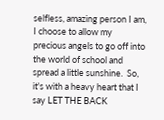selfless, amazing person I am, I choose to allow my precious angels to go off into the world of school and spread a little sunshine.  So, it's with a heavy heart that I say LET THE BACK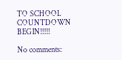TO SCHOOL COUNTDOWN BEGIN!!!!!

No comments: